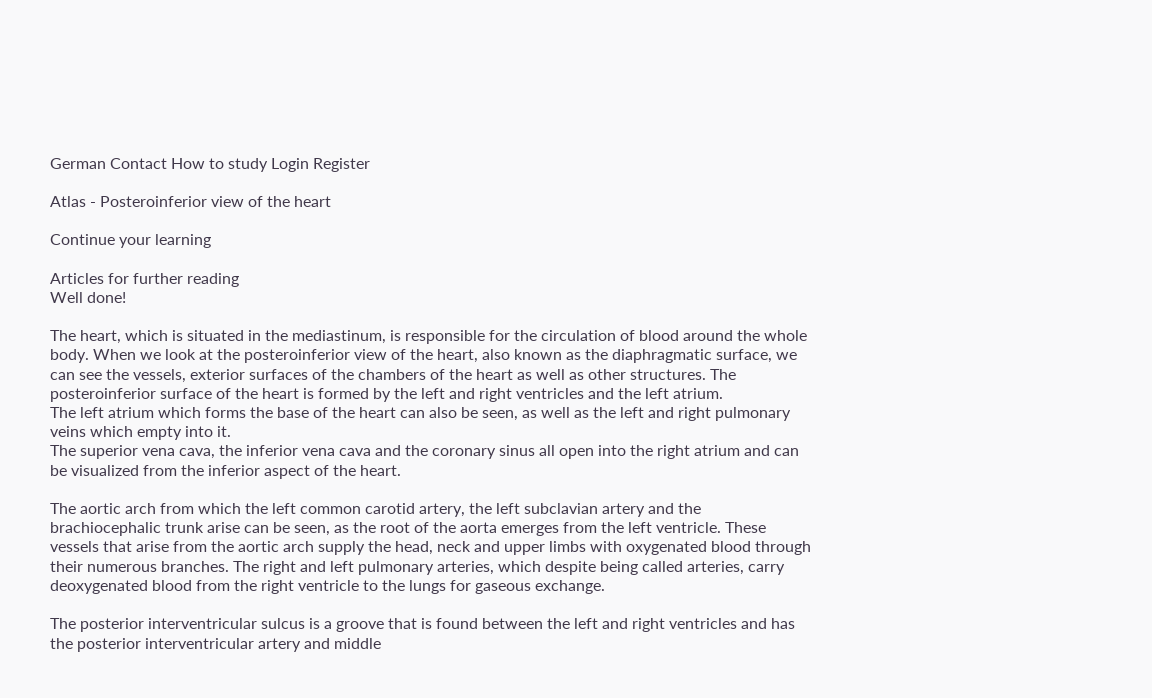German Contact How to study Login Register

Atlas - Posteroinferior view of the heart

Continue your learning

Articles for further reading
Well done!

The heart, which is situated in the mediastinum, is responsible for the circulation of blood around the whole body. When we look at the posteroinferior view of the heart, also known as the diaphragmatic surface, we can see the vessels, exterior surfaces of the chambers of the heart as well as other structures. The posteroinferior surface of the heart is formed by the left and right ventricles and the left atrium.
The left atrium which forms the base of the heart can also be seen, as well as the left and right pulmonary veins which empty into it.
The superior vena cava, the inferior vena cava and the coronary sinus all open into the right atrium and can be visualized from the inferior aspect of the heart.

The aortic arch from which the left common carotid artery, the left subclavian artery and the brachiocephalic trunk arise can be seen, as the root of the aorta emerges from the left ventricle. These vessels that arise from the aortic arch supply the head, neck and upper limbs with oxygenated blood through their numerous branches. The right and left pulmonary arteries, which despite being called arteries, carry deoxygenated blood from the right ventricle to the lungs for gaseous exchange.

The posterior interventricular sulcus is a groove that is found between the left and right ventricles and has the posterior interventricular artery and middle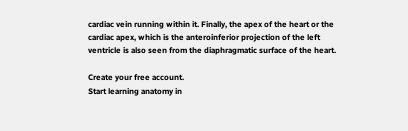cardiac vein running within it. Finally, the apex of the heart or the cardiac apex, which is the anteroinferior projection of the left ventricle is also seen from the diaphragmatic surface of the heart.

Create your free account.
Start learning anatomy in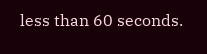less than 60 seconds.